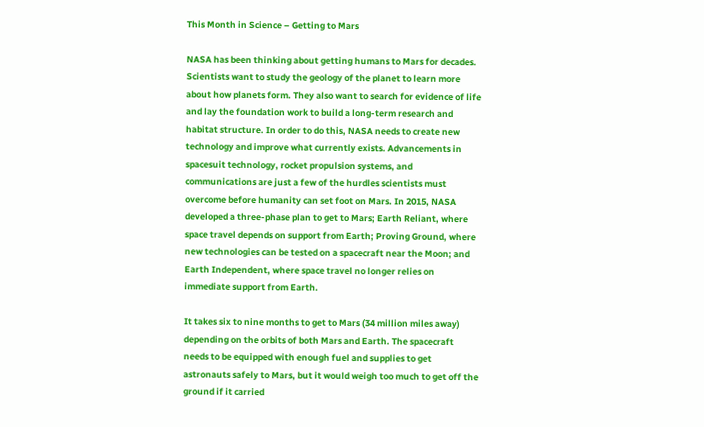This Month in Science – Getting to Mars

NASA has been thinking about getting humans to Mars for decades. Scientists want to study the geology of the planet to learn more about how planets form. They also want to search for evidence of life and lay the foundation work to build a long-term research and habitat structure. In order to do this, NASA needs to create new technology and improve what currently exists. Advancements in spacesuit technology, rocket propulsion systems, and communications are just a few of the hurdles scientists must overcome before humanity can set foot on Mars. In 2015, NASA developed a three-phase plan to get to Mars; Earth Reliant, where space travel depends on support from Earth; Proving Ground, where new technologies can be tested on a spacecraft near the Moon; and Earth Independent, where space travel no longer relies on immediate support from Earth.

It takes six to nine months to get to Mars (34 million miles away) depending on the orbits of both Mars and Earth. The spacecraft needs to be equipped with enough fuel and supplies to get astronauts safely to Mars, but it would weigh too much to get off the ground if it carried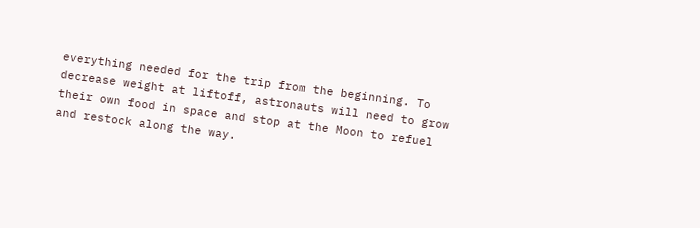everything needed for the trip from the beginning. To decrease weight at liftoff, astronauts will need to grow their own food in space and stop at the Moon to refuel and restock along the way.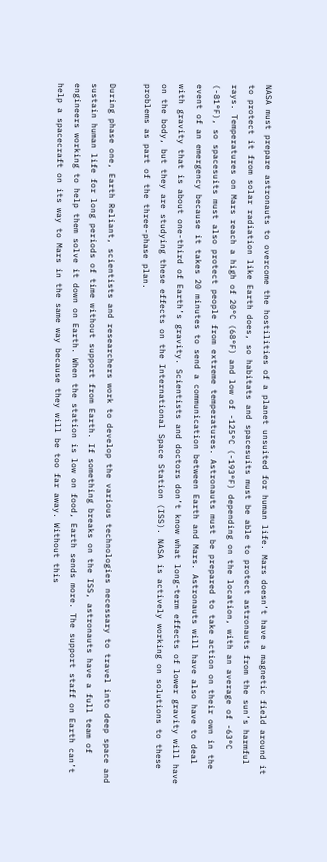NASA must prepare astronauts to overcome the hostilities of a planet unsuited for human life. Mars doesn’t have a magnetic field around it to protect it from solar radiation like Earth does, so habitats and spacesuits must be able to protect astronauts from the sun’s harmful rays. Temperatures on Mars reach a high of 20°C (68°F) and low of -125°C (-193°F) depending on the location, with an average of -63°C (-81°F), so spacesuits must also protect people from extreme temperatures. Astronauts must be prepared to take action on their own in the event of an emergency because it takes 20 minutes to send a communication between Earth and Mars. Astronauts will have also have to deal with gravity that is about one-third of Earth’s gravity. Scientists and doctors don’t know what long-term effects of lower gravity will have on the body, but they are studying these effects on the International Space Station (ISS). NASA is actively working on solutions to these problems as part of the three-phase plan.

During phase one, Earth Reliant, scientists and researchers work to develop the various technologies necessary to travel into deep space and sustain human life for long periods of time without support from Earth. If something breaks on the ISS, astronauts have a full team of engineers working to help them solve it down on Earth. When the station is low on food, Earth sends more. The support staff on Earth can’t help a spacecraft on its way to Mars in the same way because they will be too far away. Without this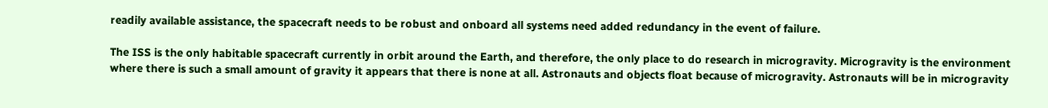readily available assistance, the spacecraft needs to be robust and onboard all systems need added redundancy in the event of failure.

The ISS is the only habitable spacecraft currently in orbit around the Earth, and therefore, the only place to do research in microgravity. Microgravity is the environment where there is such a small amount of gravity it appears that there is none at all. Astronauts and objects float because of microgravity. Astronauts will be in microgravity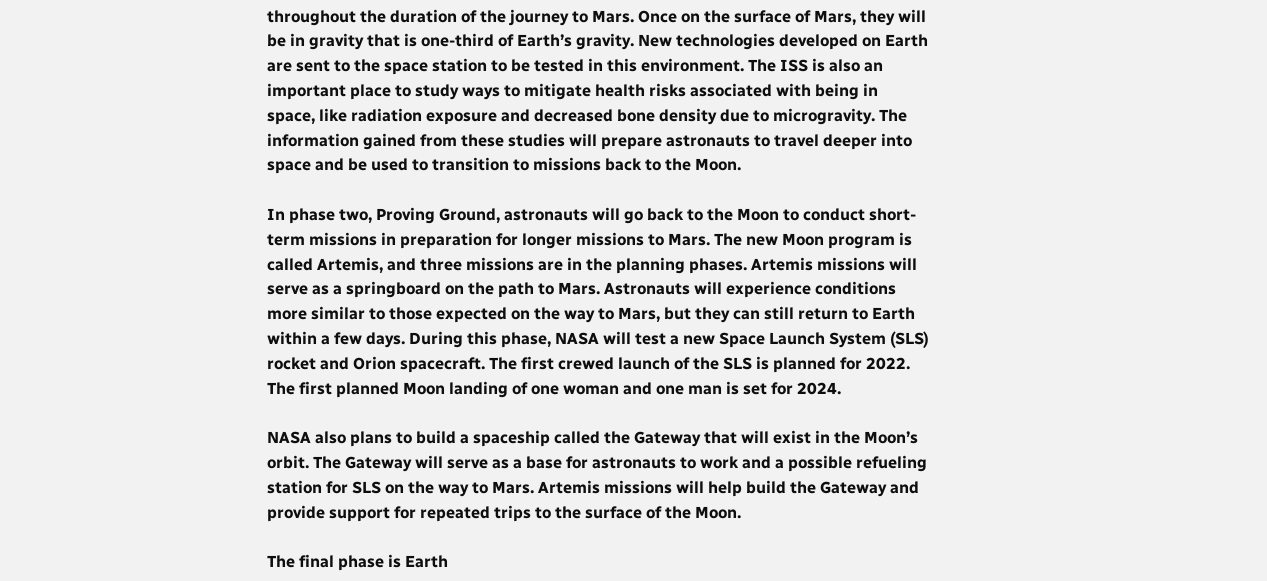throughout the duration of the journey to Mars. Once on the surface of Mars, they will be in gravity that is one-third of Earth’s gravity. New technologies developed on Earth are sent to the space station to be tested in this environment. The ISS is also an important place to study ways to mitigate health risks associated with being in space, like radiation exposure and decreased bone density due to microgravity. The information gained from these studies will prepare astronauts to travel deeper into space and be used to transition to missions back to the Moon.

In phase two, Proving Ground, astronauts will go back to the Moon to conduct short-term missions in preparation for longer missions to Mars. The new Moon program is called Artemis, and three missions are in the planning phases. Artemis missions will serve as a springboard on the path to Mars. Astronauts will experience conditions more similar to those expected on the way to Mars, but they can still return to Earth within a few days. During this phase, NASA will test a new Space Launch System (SLS) rocket and Orion spacecraft. The first crewed launch of the SLS is planned for 2022. The first planned Moon landing of one woman and one man is set for 2024.

NASA also plans to build a spaceship called the Gateway that will exist in the Moon’s orbit. The Gateway will serve as a base for astronauts to work and a possible refueling station for SLS on the way to Mars. Artemis missions will help build the Gateway and provide support for repeated trips to the surface of the Moon.

The final phase is Earth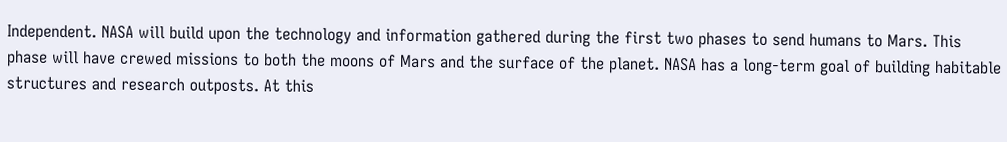Independent. NASA will build upon the technology and information gathered during the first two phases to send humans to Mars. This phase will have crewed missions to both the moons of Mars and the surface of the planet. NASA has a long-term goal of building habitable structures and research outposts. At this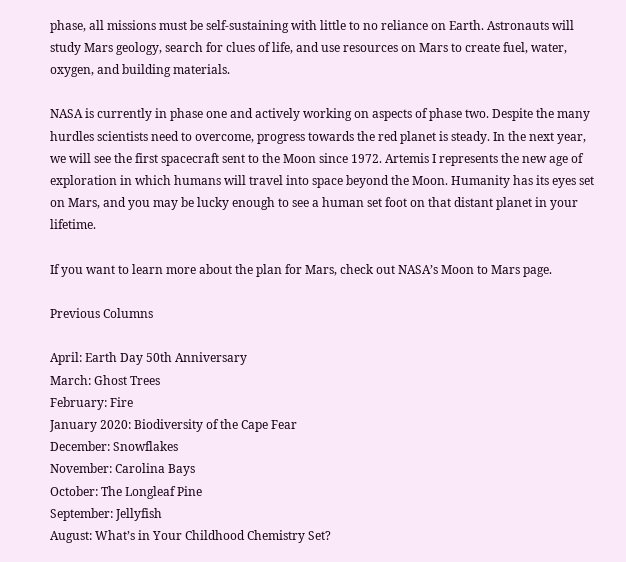phase, all missions must be self-sustaining with little to no reliance on Earth. Astronauts will study Mars geology, search for clues of life, and use resources on Mars to create fuel, water, oxygen, and building materials.

NASA is currently in phase one and actively working on aspects of phase two. Despite the many hurdles scientists need to overcome, progress towards the red planet is steady. In the next year, we will see the first spacecraft sent to the Moon since 1972. Artemis I represents the new age of exploration in which humans will travel into space beyond the Moon. Humanity has its eyes set on Mars, and you may be lucky enough to see a human set foot on that distant planet in your lifetime.

If you want to learn more about the plan for Mars, check out NASA’s Moon to Mars page.

Previous Columns

April: Earth Day 50th Anniversary
March: Ghost Trees
February: Fire
January 2020: Biodiversity of the Cape Fear
December: Snowflakes
November: Carolina Bays
October: The Longleaf Pine
September: Jellyfish
August: What’s in Your Childhood Chemistry Set?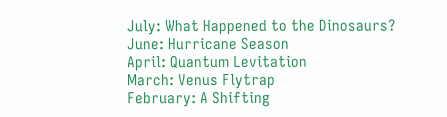July: What Happened to the Dinosaurs?
June: Hurricane Season
April: Quantum Levitation
March: Venus Flytrap
February: A Shifting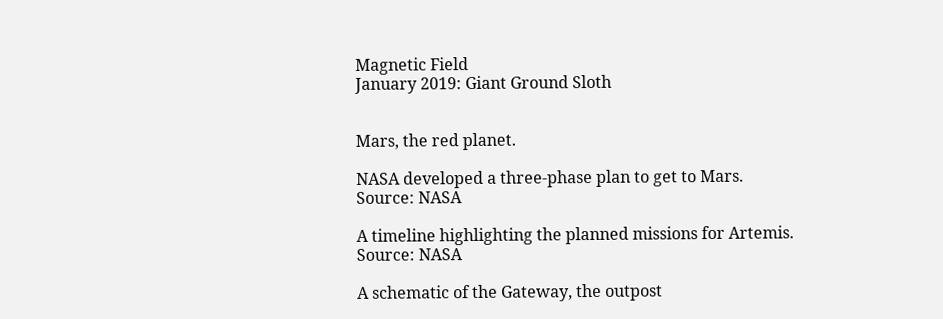Magnetic Field
January 2019: Giant Ground Sloth


Mars, the red planet.

NASA developed a three-phase plan to get to Mars.
Source: NASA

A timeline highlighting the planned missions for Artemis.
Source: NASA

A schematic of the Gateway, the outpost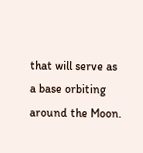that will serve as a base orbiting around the Moon.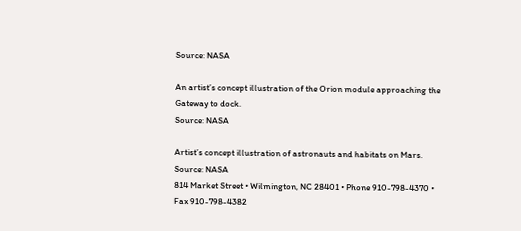Source: NASA

An artist’s concept illustration of the Orion module approaching the Gateway to dock.
Source: NASA

Artist’s concept illustration of astronauts and habitats on Mars.
Source: NASA
814 Market Street • Wilmington, NC 28401 • Phone 910-798-4370 • Fax 910-798-4382